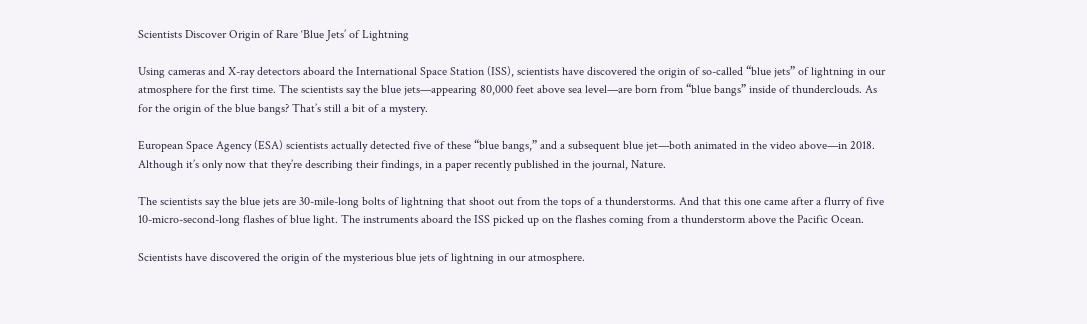Scientists Discover Origin of Rare ‘Blue Jets’ of Lightning

Using cameras and X-ray detectors aboard the International Space Station (ISS), scientists have discovered the origin of so-called “blue jets” of lightning in our atmosphere for the first time. The scientists say the blue jets—appearing 80,000 feet above sea level—are born from “blue bangs” inside of thunderclouds. As for the origin of the blue bangs? That’s still a bit of a mystery.

European Space Agency (ESA) scientists actually detected five of these “blue bangs,” and a subsequent blue jet—both animated in the video above—in 2018. Although it’s only now that they’re describing their findings, in a paper recently published in the journal, Nature.

The scientists say the blue jets are 30-mile-long bolts of lightning that shoot out from the tops of a thunderstorms. And that this one came after a flurry of five 10-micro-second-long flashes of blue light. The instruments aboard the ISS picked up on the flashes coming from a thunderstorm above the Pacific Ocean.

Scientists have discovered the origin of the mysterious blue jets of lightning in our atmosphere.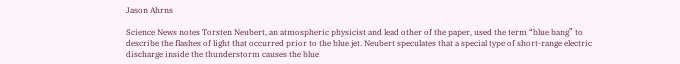Jason Ahrns

Science News notes Torsten Neubert, an atmospheric physicist and lead other of the paper, used the term “blue bang” to describe the flashes of light that occurred prior to the blue jet. Neubert speculates that a special type of short-range electric discharge inside the thunderstorm causes the blue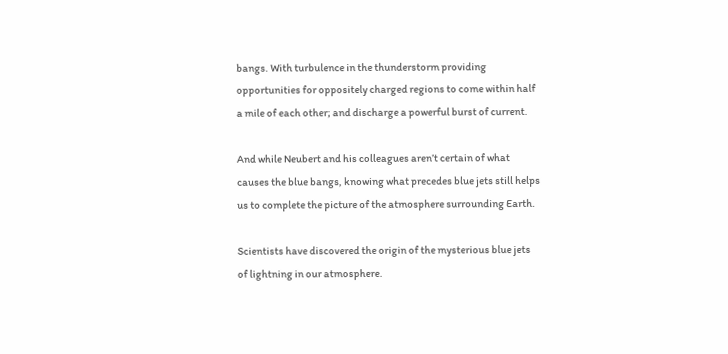bangs. With turbulence in the thunderstorm providing opportunities for oppositely charged regions to come within half a mile of each other; and discharge a powerful burst of current.

And while Neubert and his colleagues aren’t certain of what causes the blue bangs, knowing what precedes blue jets still helps us to complete the picture of the atmosphere surrounding Earth.

Scientists have discovered the origin of the mysterious blue jets of lightning in our atmosphere.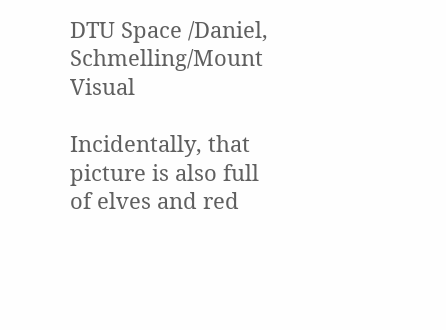DTU Space /Daniel, Schmelling/Mount Visual

Incidentally, that picture is also full of elves and red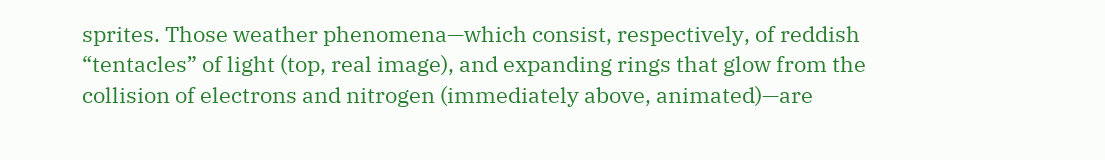sprites. Those weather phenomena—which consist, respectively, of reddish “tentacles” of light (top, real image), and expanding rings that glow from the collision of electrons and nitrogen (immediately above, animated)—are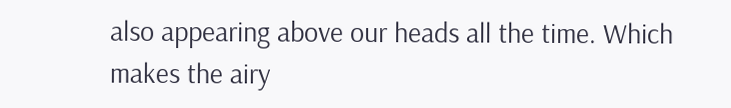also appearing above our heads all the time. Which makes the airy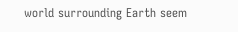world surrounding Earth seem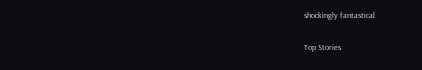shockingly fantastical.

Top Stories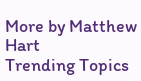More by Matthew Hart
Trending Topics